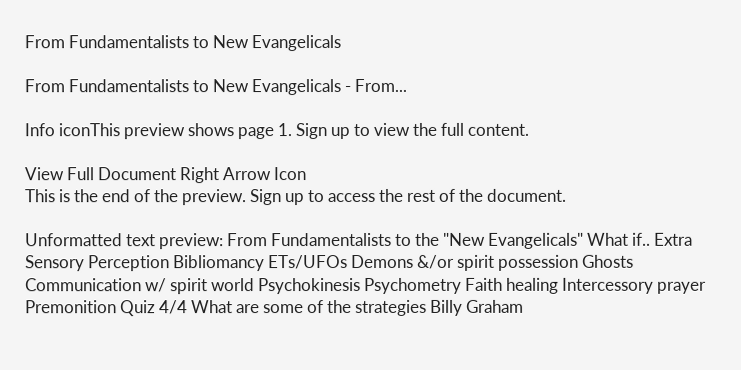From Fundamentalists to New Evangelicals

From Fundamentalists to New Evangelicals - From...

Info iconThis preview shows page 1. Sign up to view the full content.

View Full Document Right Arrow Icon
This is the end of the preview. Sign up to access the rest of the document.

Unformatted text preview: From Fundamentalists to the "New Evangelicals" What if.. Extra Sensory Perception Bibliomancy ETs/UFOs Demons &/or spirit possession Ghosts Communication w/ spirit world Psychokinesis Psychometry Faith healing Intercessory prayer Premonition Quiz 4/4 What are some of the strategies Billy Graham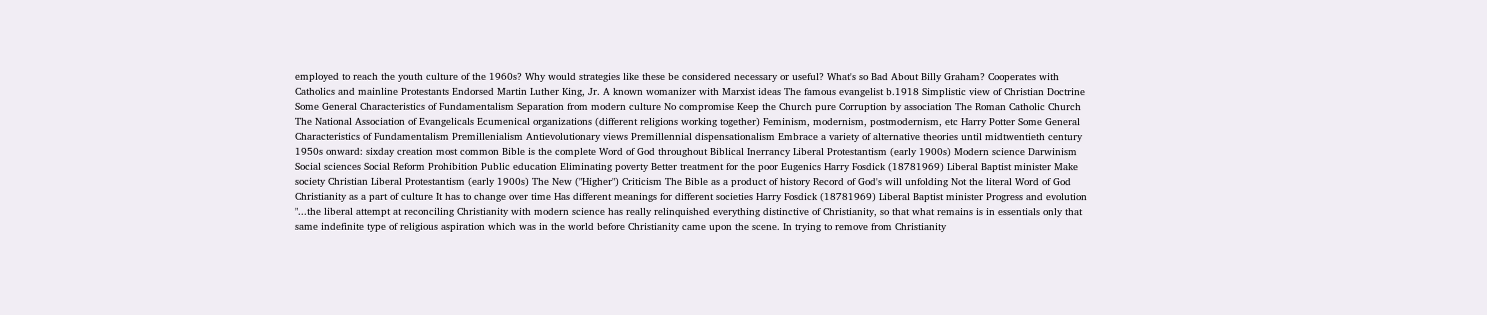employed to reach the youth culture of the 1960s? Why would strategies like these be considered necessary or useful? What's so Bad About Billy Graham? Cooperates with Catholics and mainline Protestants Endorsed Martin Luther King, Jr. A known womanizer with Marxist ideas The famous evangelist b.1918 Simplistic view of Christian Doctrine Some General Characteristics of Fundamentalism Separation from modern culture No compromise Keep the Church pure Corruption by association The Roman Catholic Church The National Association of Evangelicals Ecumenical organizations (different religions working together) Feminism, modernism, postmodernism, etc Harry Potter Some General Characteristics of Fundamentalism Premillenialism Antievolutionary views Premillennial dispensationalism Embrace a variety of alternative theories until midtwentieth century 1950s onward: sixday creation most common Bible is the complete Word of God throughout Biblical Inerrancy Liberal Protestantism (early 1900s) Modern science Darwinism Social sciences Social Reform Prohibition Public education Eliminating poverty Better treatment for the poor Eugenics Harry Fosdick (18781969) Liberal Baptist minister Make society Christian Liberal Protestantism (early 1900s) The New ("Higher") Criticism The Bible as a product of history Record of God's will unfolding Not the literal Word of God Christianity as a part of culture It has to change over time Has different meanings for different societies Harry Fosdick (18781969) Liberal Baptist minister Progress and evolution "...the liberal attempt at reconciling Christianity with modern science has really relinquished everything distinctive of Christianity, so that what remains is in essentials only that same indefinite type of religious aspiration which was in the world before Christianity came upon the scene. In trying to remove from Christianity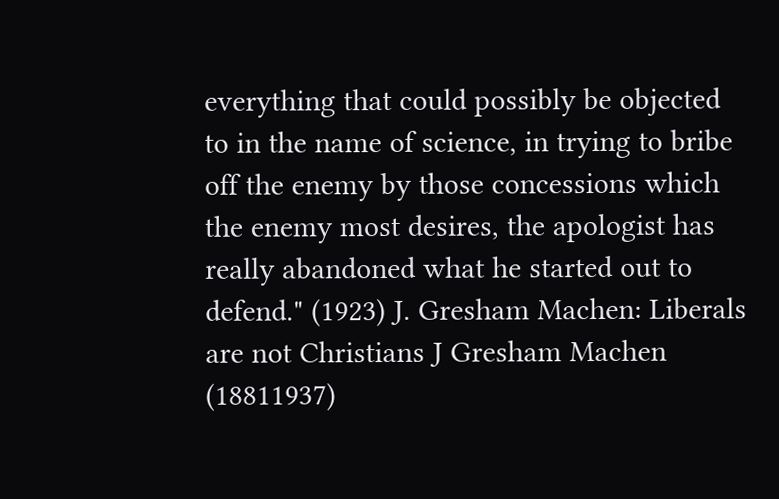everything that could possibly be objected to in the name of science, in trying to bribe off the enemy by those concessions which the enemy most desires, the apologist has really abandoned what he started out to defend." (1923) J. Gresham Machen: Liberals are not Christians J Gresham Machen (18811937)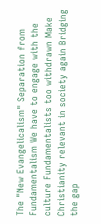The "New Evangelicalism" Separation from Fundamentalism We have to engage with the culture Fundamentalists too withdrawn Make Christianity relevant in society again Bridging the gap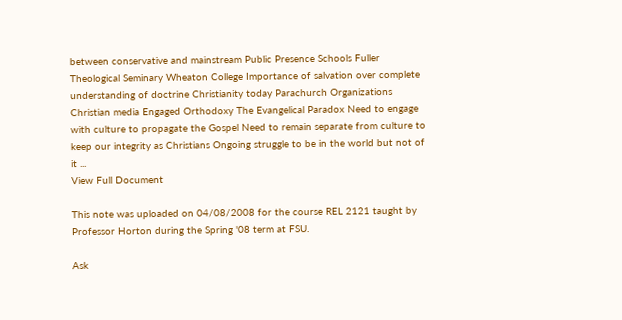between conservative and mainstream Public Presence Schools Fuller Theological Seminary Wheaton College Importance of salvation over complete understanding of doctrine Christianity today Parachurch Organizations Christian media Engaged Orthodoxy The Evangelical Paradox Need to engage with culture to propagate the Gospel Need to remain separate from culture to keep our integrity as Christians Ongoing struggle to be in the world but not of it ...
View Full Document

This note was uploaded on 04/08/2008 for the course REL 2121 taught by Professor Horton during the Spring '08 term at FSU.

Ask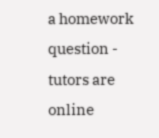a homework question - tutors are online